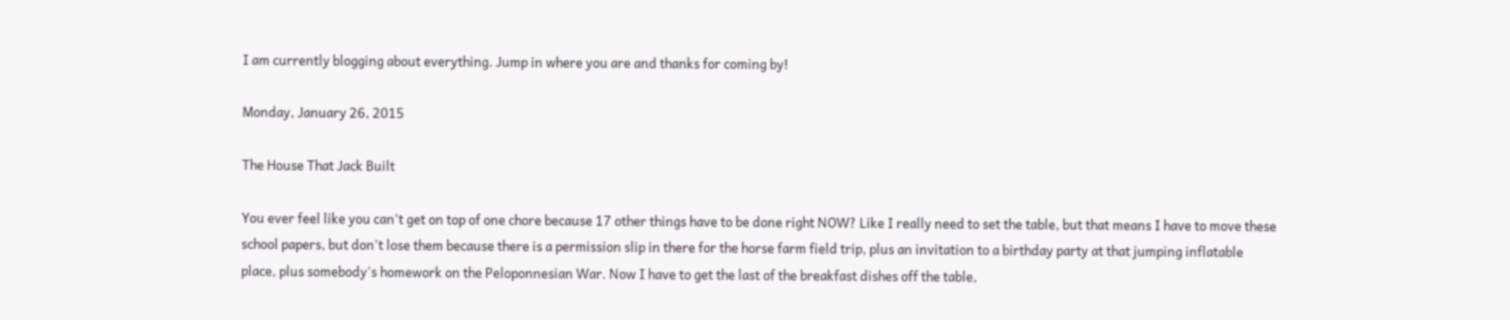I am currently blogging about everything. Jump in where you are and thanks for coming by!

Monday, January 26, 2015

The House That Jack Built

You ever feel like you can't get on top of one chore because 17 other things have to be done right NOW? Like I really need to set the table, but that means I have to move these school papers, but don't lose them because there is a permission slip in there for the horse farm field trip, plus an invitation to a birthday party at that jumping inflatable place, plus somebody's homework on the Peloponnesian War. Now I have to get the last of the breakfast dishes off the table,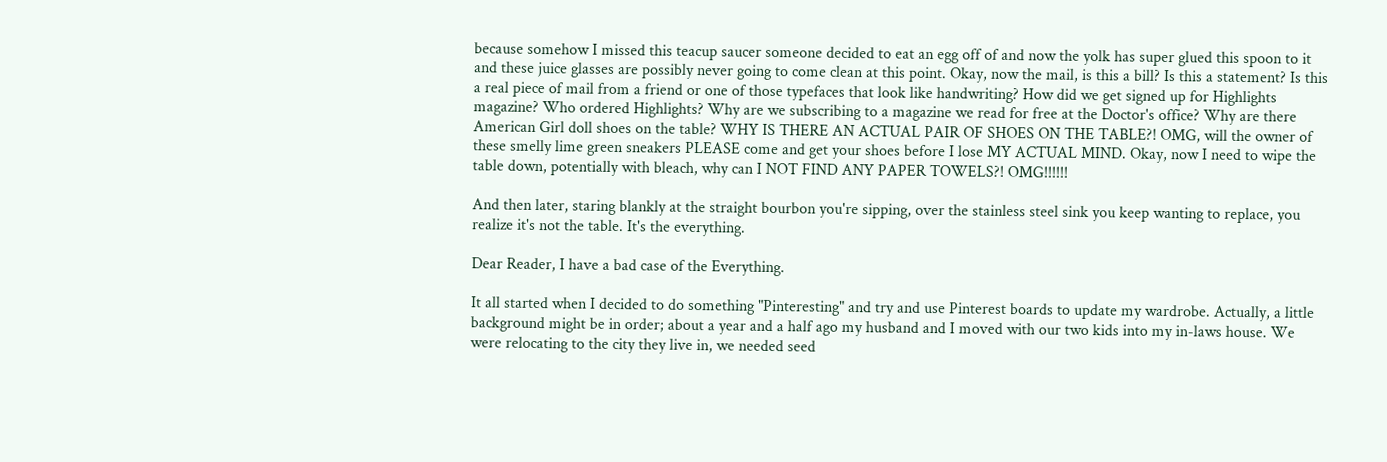because somehow I missed this teacup saucer someone decided to eat an egg off of and now the yolk has super glued this spoon to it and these juice glasses are possibly never going to come clean at this point. Okay, now the mail, is this a bill? Is this a statement? Is this a real piece of mail from a friend or one of those typefaces that look like handwriting? How did we get signed up for Highlights magazine? Who ordered Highlights? Why are we subscribing to a magazine we read for free at the Doctor's office? Why are there American Girl doll shoes on the table? WHY IS THERE AN ACTUAL PAIR OF SHOES ON THE TABLE?! OMG, will the owner of these smelly lime green sneakers PLEASE come and get your shoes before I lose MY ACTUAL MIND. Okay, now I need to wipe the table down, potentially with bleach, why can I NOT FIND ANY PAPER TOWELS?! OMG!!!!!!

And then later, staring blankly at the straight bourbon you're sipping, over the stainless steel sink you keep wanting to replace, you realize it's not the table. It's the everything.

Dear Reader, I have a bad case of the Everything.

It all started when I decided to do something "Pinteresting" and try and use Pinterest boards to update my wardrobe. Actually, a little background might be in order; about a year and a half ago my husband and I moved with our two kids into my in-laws house. We were relocating to the city they live in, we needed seed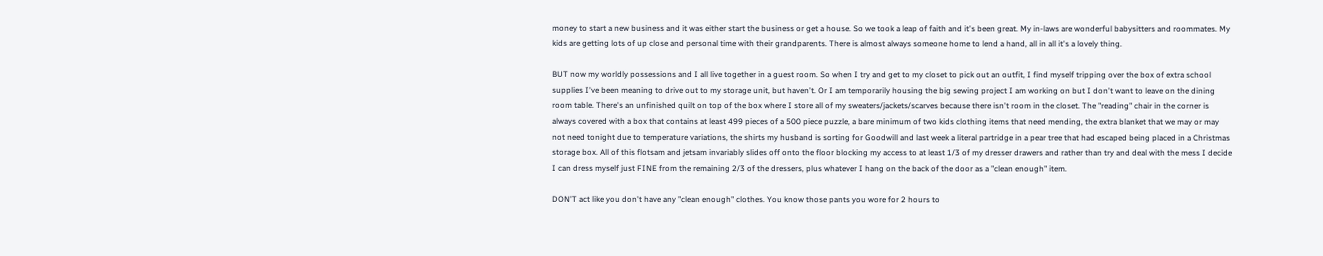money to start a new business and it was either start the business or get a house. So we took a leap of faith and it's been great. My in-laws are wonderful babysitters and roommates. My kids are getting lots of up close and personal time with their grandparents. There is almost always someone home to lend a hand, all in all it's a lovely thing.

BUT now my worldly possessions and I all live together in a guest room. So when I try and get to my closet to pick out an outfit, I find myself tripping over the box of extra school supplies I've been meaning to drive out to my storage unit, but haven't. Or I am temporarily housing the big sewing project I am working on but I don't want to leave on the dining room table. There's an unfinished quilt on top of the box where I store all of my sweaters/jackets/scarves because there isn't room in the closet. The "reading" chair in the corner is always covered with a box that contains at least 499 pieces of a 500 piece puzzle, a bare minimum of two kids clothing items that need mending, the extra blanket that we may or may not need tonight due to temperature variations, the shirts my husband is sorting for Goodwill and last week a literal partridge in a pear tree that had escaped being placed in a Christmas storage box. All of this flotsam and jetsam invariably slides off onto the floor blocking my access to at least 1/3 of my dresser drawers and rather than try and deal with the mess I decide I can dress myself just FINE from the remaining 2/3 of the dressers, plus whatever I hang on the back of the door as a "clean enough" item.

DON'T act like you don't have any "clean enough" clothes. You know those pants you wore for 2 hours to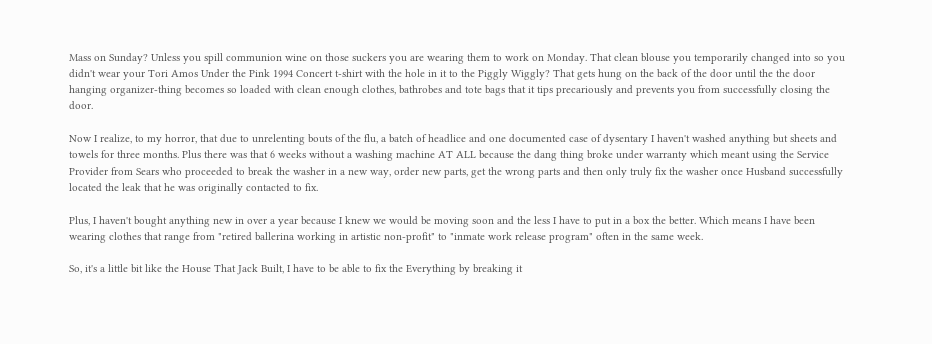Mass on Sunday? Unless you spill communion wine on those suckers you are wearing them to work on Monday. That clean blouse you temporarily changed into so you didn't wear your Tori Amos Under the Pink 1994 Concert t-shirt with the hole in it to the Piggly Wiggly? That gets hung on the back of the door until the the door hanging organizer-thing becomes so loaded with clean enough clothes, bathrobes and tote bags that it tips precariously and prevents you from successfully closing the door.

Now I realize, to my horror, that due to unrelenting bouts of the flu, a batch of headlice and one documented case of dysentary I haven't washed anything but sheets and towels for three months. Plus there was that 6 weeks without a washing machine AT ALL because the dang thing broke under warranty which meant using the Service Provider from Sears who proceeded to break the washer in a new way, order new parts, get the wrong parts and then only truly fix the washer once Husband successfully located the leak that he was originally contacted to fix.

Plus, I haven't bought anything new in over a year because I knew we would be moving soon and the less I have to put in a box the better. Which means I have been wearing clothes that range from "retired ballerina working in artistic non-profit" to "inmate work release program" often in the same week.

So, it's a little bit like the House That Jack Built, I have to be able to fix the Everything by breaking it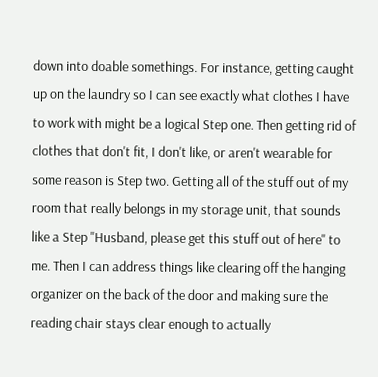down into doable somethings. For instance, getting caught up on the laundry so I can see exactly what clothes I have to work with might be a logical Step one. Then getting rid of clothes that don't fit, I don't like, or aren't wearable for some reason is Step two. Getting all of the stuff out of my room that really belongs in my storage unit, that sounds like a Step "Husband, please get this stuff out of here" to me. Then I can address things like clearing off the hanging organizer on the back of the door and making sure the reading chair stays clear enough to actually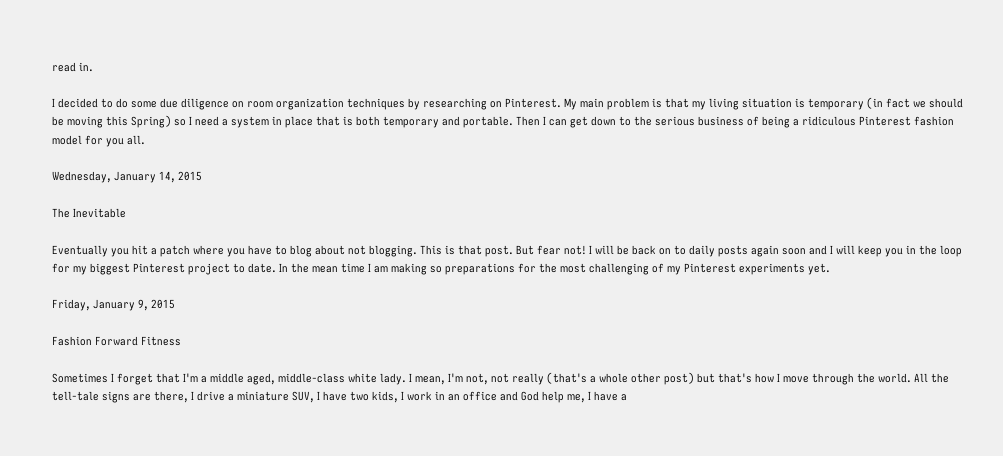read in.

I decided to do some due diligence on room organization techniques by researching on Pinterest. My main problem is that my living situation is temporary (in fact we should be moving this Spring) so I need a system in place that is both temporary and portable. Then I can get down to the serious business of being a ridiculous Pinterest fashion model for you all.

Wednesday, January 14, 2015

The Inevitable

Eventually you hit a patch where you have to blog about not blogging. This is that post. But fear not! I will be back on to daily posts again soon and I will keep you in the loop for my biggest Pinterest project to date. In the mean time I am making so preparations for the most challenging of my Pinterest experiments yet.

Friday, January 9, 2015

Fashion Forward Fitness

Sometimes I forget that I'm a middle aged, middle-class white lady. I mean, I'm not, not really (that's a whole other post) but that's how I move through the world. All the tell-tale signs are there, I drive a miniature SUV, I have two kids, I work in an office and God help me, I have a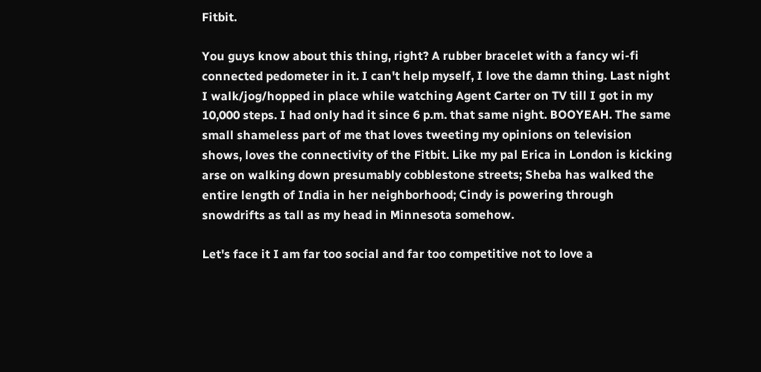Fitbit.

You guys know about this thing, right? A rubber bracelet with a fancy wi-fi connected pedometer in it. I can't help myself, I love the damn thing. Last night I walk/jog/hopped in place while watching Agent Carter on TV till I got in my 10,000 steps. I had only had it since 6 p.m. that same night. BOOYEAH. The same small shameless part of me that loves tweeting my opinions on television shows, loves the connectivity of the Fitbit. Like my pal Erica in London is kicking arse on walking down presumably cobblestone streets; Sheba has walked the entire length of India in her neighborhood; Cindy is powering through snowdrifts as tall as my head in Minnesota somehow.

Let's face it I am far too social and far too competitive not to love a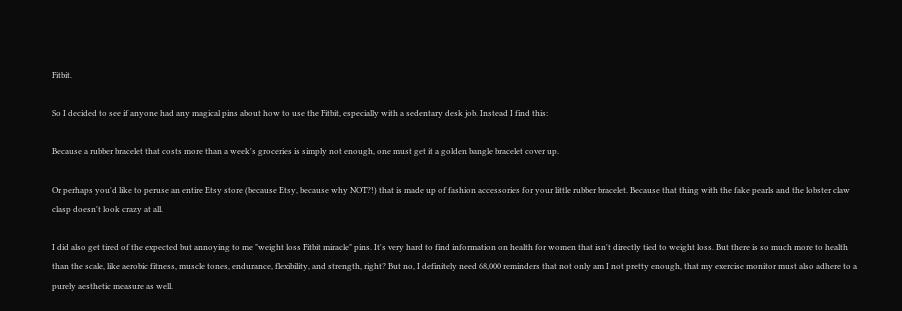Fitbit.

So I decided to see if anyone had any magical pins about how to use the Fitbit, especially with a sedentary desk job. Instead I find this:

Because a rubber bracelet that costs more than a week's groceries is simply not enough, one must get it a golden bangle bracelet cover up.

Or perhaps you'd like to peruse an entire Etsy store (because Etsy, because why NOT?!) that is made up of fashion accessories for your little rubber bracelet. Because that thing with the fake pearls and the lobster claw clasp doesn't look crazy at all.

I did also get tired of the expected but annoying to me "weight loss Fitbit miracle" pins. It's very hard to find information on health for women that isn't directly tied to weight loss. But there is so much more to health than the scale, like aerobic fitness, muscle tones, endurance, flexibility, and strength, right? But no, I definitely need 68,000 reminders that not only am I not pretty enough, that my exercise monitor must also adhere to a purely aesthetic measure as well.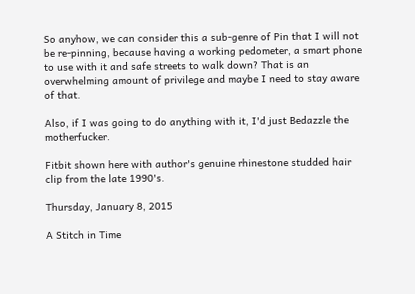So anyhow, we can consider this a sub-genre of Pin that I will not be re-pinning, because having a working pedometer, a smart phone to use with it and safe streets to walk down? That is an overwhelming amount of privilege and maybe I need to stay aware of that.

Also, if I was going to do anything with it, I'd just Bedazzle the motherfucker.

Fitbit shown here with author's genuine rhinestone studded hair clip from the late 1990's.

Thursday, January 8, 2015

A Stitch in Time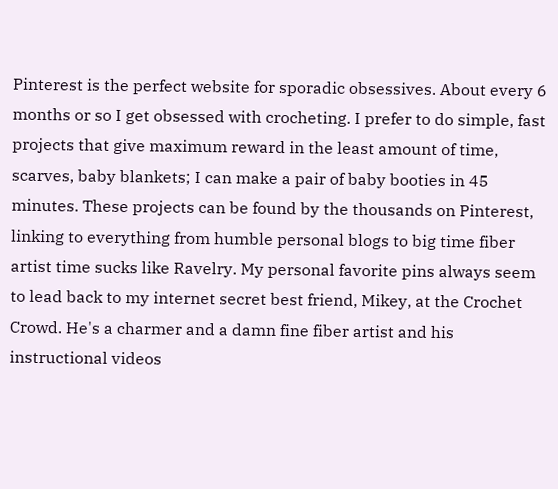Pinterest is the perfect website for sporadic obsessives. About every 6 months or so I get obsessed with crocheting. I prefer to do simple, fast projects that give maximum reward in the least amount of time, scarves, baby blankets; I can make a pair of baby booties in 45 minutes. These projects can be found by the thousands on Pinterest, linking to everything from humble personal blogs to big time fiber artist time sucks like Ravelry. My personal favorite pins always seem to lead back to my internet secret best friend, Mikey, at the Crochet Crowd. He's a charmer and a damn fine fiber artist and his instructional videos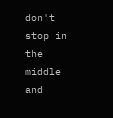don't stop in the middle and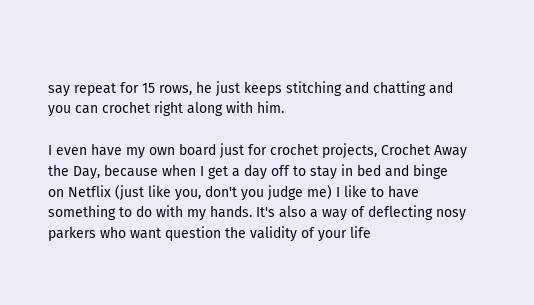say repeat for 15 rows, he just keeps stitching and chatting and you can crochet right along with him.

I even have my own board just for crochet projects, Crochet Away the Day, because when I get a day off to stay in bed and binge on Netflix (just like you, don't you judge me) I like to have something to do with my hands. It's also a way of deflecting nosy parkers who want question the validity of your life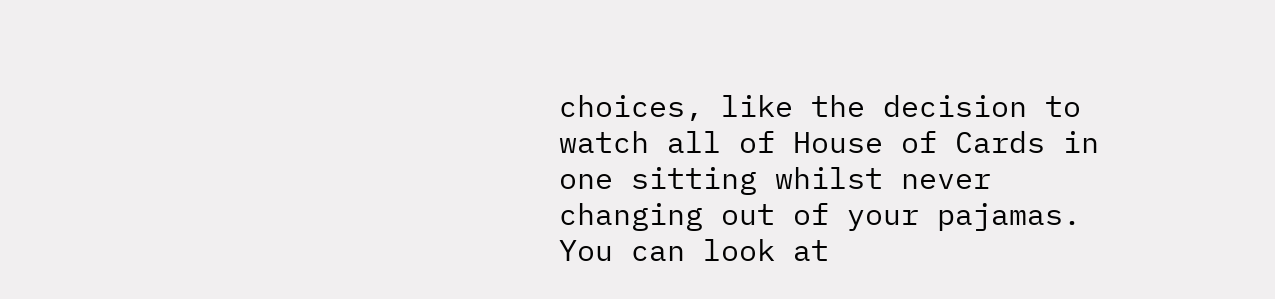choices, like the decision to watch all of House of Cards in one sitting whilst never changing out of your pajamas. You can look at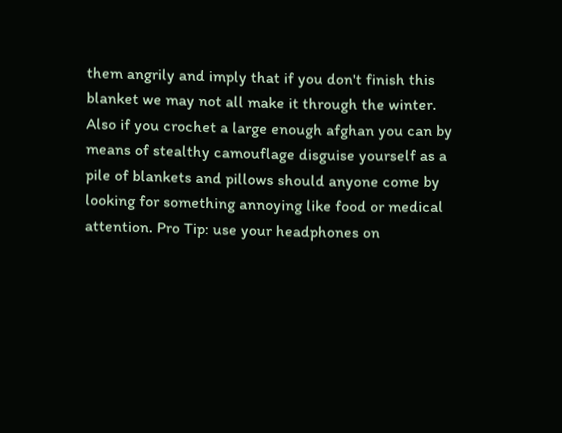them angrily and imply that if you don't finish this blanket we may not all make it through the winter. Also if you crochet a large enough afghan you can by means of stealthy camouflage disguise yourself as a pile of blankets and pillows should anyone come by looking for something annoying like food or medical attention. Pro Tip: use your headphones on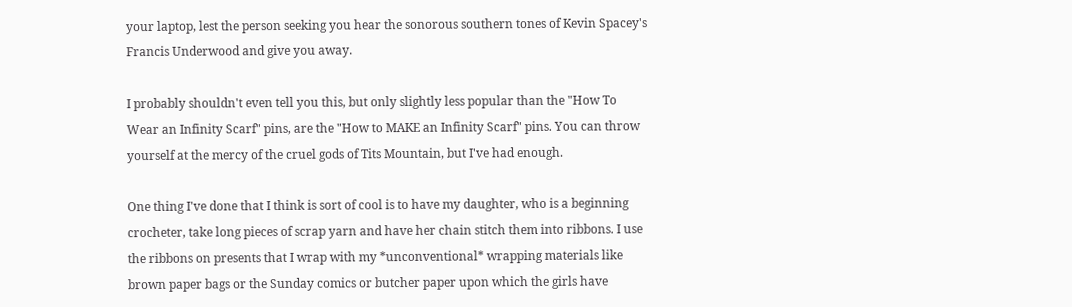your laptop, lest the person seeking you hear the sonorous southern tones of Kevin Spacey's Francis Underwood and give you away.

I probably shouldn't even tell you this, but only slightly less popular than the "How To Wear an Infinity Scarf" pins, are the "How to MAKE an Infinity Scarf" pins. You can throw yourself at the mercy of the cruel gods of Tits Mountain, but I've had enough.

One thing I've done that I think is sort of cool is to have my daughter, who is a beginning crocheter, take long pieces of scrap yarn and have her chain stitch them into ribbons. I use the ribbons on presents that I wrap with my *unconventional* wrapping materials like brown paper bags or the Sunday comics or butcher paper upon which the girls have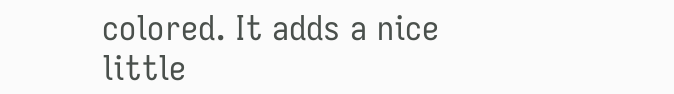colored. It adds a nice little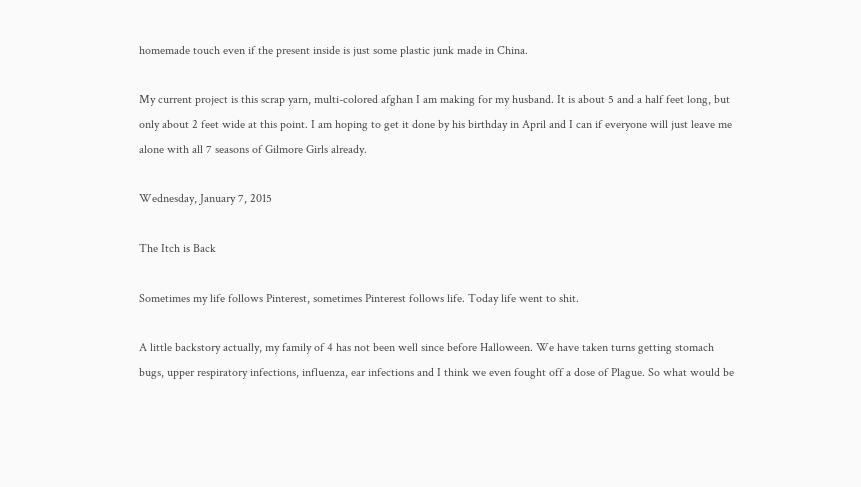homemade touch even if the present inside is just some plastic junk made in China.

My current project is this scrap yarn, multi-colored afghan I am making for my husband. It is about 5 and a half feet long, but only about 2 feet wide at this point. I am hoping to get it done by his birthday in April and I can if everyone will just leave me alone with all 7 seasons of Gilmore Girls already.

Wednesday, January 7, 2015

The Itch is Back

Sometimes my life follows Pinterest, sometimes Pinterest follows life. Today life went to shit.

A little backstory actually, my family of 4 has not been well since before Halloween. We have taken turns getting stomach bugs, upper respiratory infections, influenza, ear infections and I think we even fought off a dose of Plague. So what would be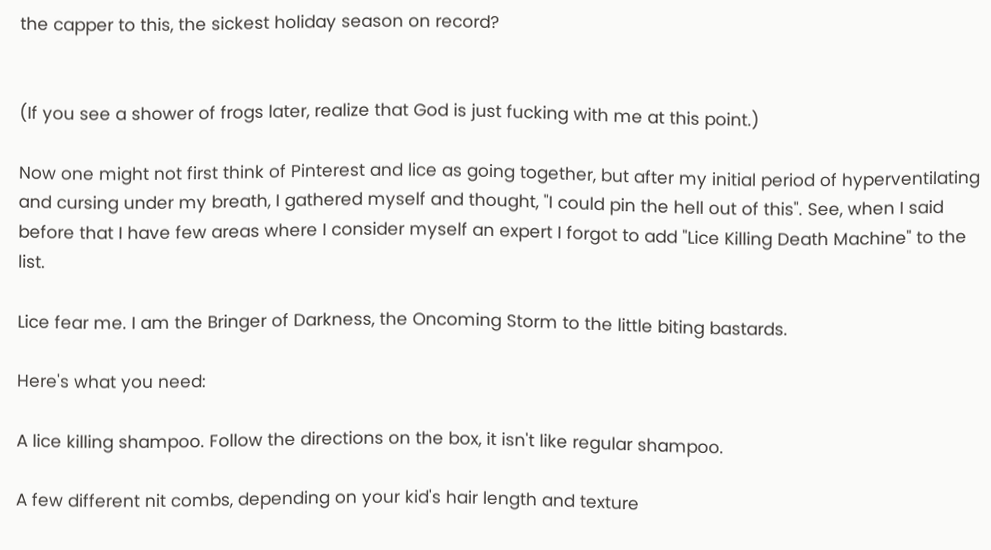the capper to this, the sickest holiday season on record?


(If you see a shower of frogs later, realize that God is just fucking with me at this point.)

Now one might not first think of Pinterest and lice as going together, but after my initial period of hyperventilating and cursing under my breath, I gathered myself and thought, "I could pin the hell out of this". See, when I said before that I have few areas where I consider myself an expert I forgot to add "Lice Killing Death Machine" to the list.

Lice fear me. I am the Bringer of Darkness, the Oncoming Storm to the little biting bastards.

Here's what you need:

A lice killing shampoo. Follow the directions on the box, it isn't like regular shampoo.

A few different nit combs, depending on your kid's hair length and texture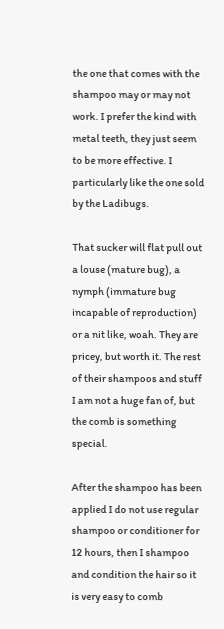the one that comes with the shampoo may or may not work. I prefer the kind with metal teeth, they just seem to be more effective. I particularly like the one sold by the Ladibugs.

That sucker will flat pull out a louse (mature bug), a nymph (immature bug incapable of reproduction) or a nit like, woah. They are pricey, but worth it. The rest of their shampoos and stuff I am not a huge fan of, but the comb is something special.

After the shampoo has been applied I do not use regular shampoo or conditioner for 12 hours, then I shampoo and condition the hair so it is very easy to comb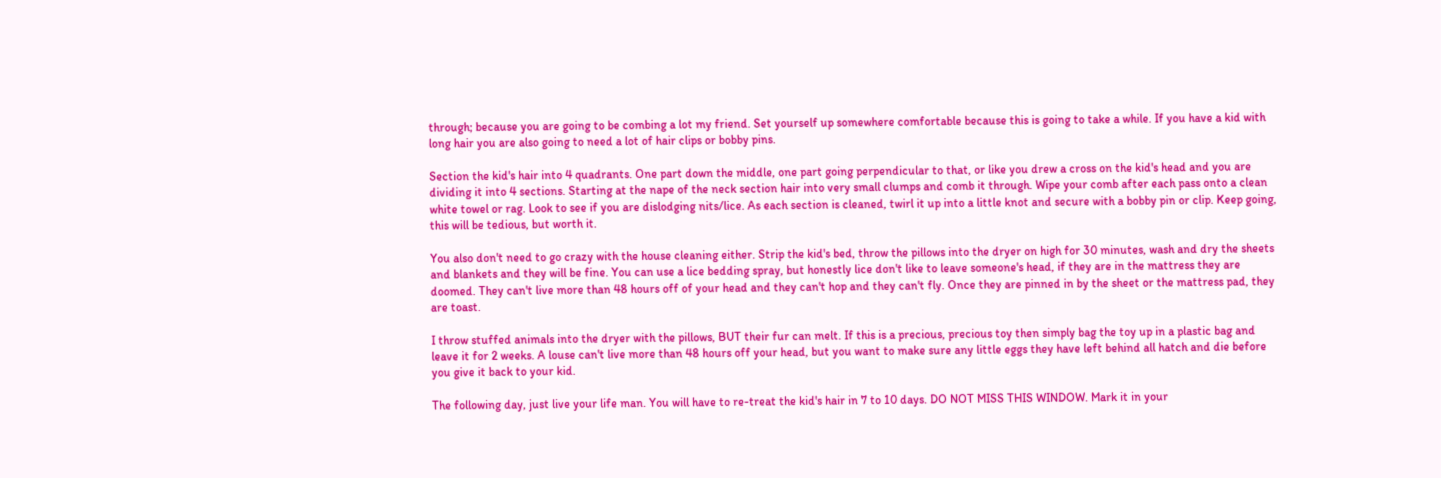through; because you are going to be combing a lot my friend. Set yourself up somewhere comfortable because this is going to take a while. If you have a kid with long hair you are also going to need a lot of hair clips or bobby pins.

Section the kid's hair into 4 quadrants. One part down the middle, one part going perpendicular to that, or like you drew a cross on the kid's head and you are dividing it into 4 sections. Starting at the nape of the neck section hair into very small clumps and comb it through. Wipe your comb after each pass onto a clean white towel or rag. Look to see if you are dislodging nits/lice. As each section is cleaned, twirl it up into a little knot and secure with a bobby pin or clip. Keep going, this will be tedious, but worth it.

You also don't need to go crazy with the house cleaning either. Strip the kid's bed, throw the pillows into the dryer on high for 30 minutes, wash and dry the sheets and blankets and they will be fine. You can use a lice bedding spray, but honestly lice don't like to leave someone's head, if they are in the mattress they are doomed. They can't live more than 48 hours off of your head and they can't hop and they can't fly. Once they are pinned in by the sheet or the mattress pad, they are toast.

I throw stuffed animals into the dryer with the pillows, BUT their fur can melt. If this is a precious, precious toy then simply bag the toy up in a plastic bag and leave it for 2 weeks. A louse can't live more than 48 hours off your head, but you want to make sure any little eggs they have left behind all hatch and die before you give it back to your kid.

The following day, just live your life man. You will have to re-treat the kid's hair in 7 to 10 days. DO NOT MISS THIS WINDOW. Mark it in your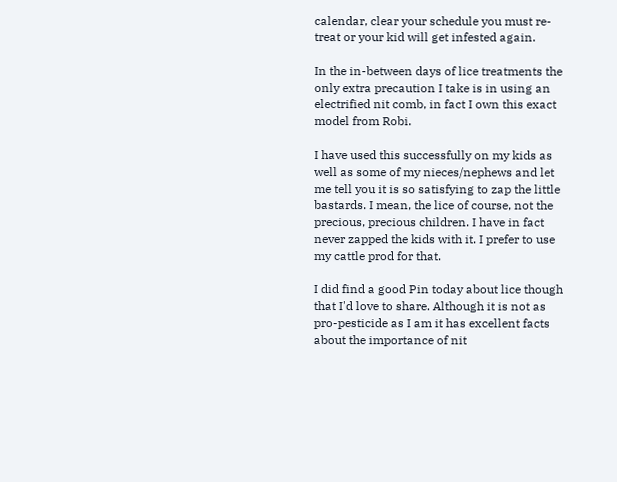calendar, clear your schedule you must re-treat or your kid will get infested again.

In the in-between days of lice treatments the only extra precaution I take is in using an electrified nit comb, in fact I own this exact model from Robi.

I have used this successfully on my kids as well as some of my nieces/nephews and let me tell you it is so satisfying to zap the little bastards. I mean, the lice of course, not the precious, precious children. I have in fact never zapped the kids with it. I prefer to use my cattle prod for that.

I did find a good Pin today about lice though that I'd love to share. Although it is not as pro-pesticide as I am it has excellent facts about the importance of nit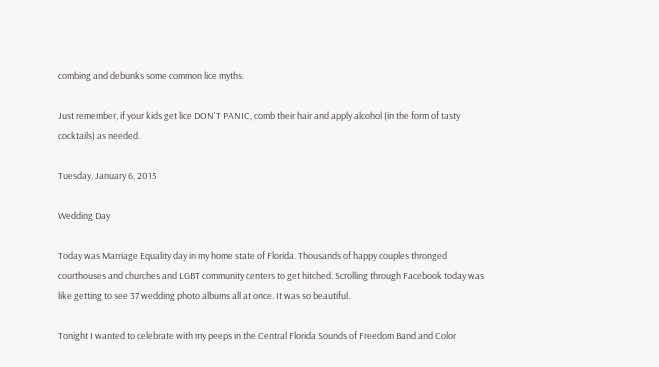combing and debunks some common lice myths.

Just remember, if your kids get lice DON'T PANIC, comb their hair and apply alcohol (in the form of tasty cocktails) as needed.

Tuesday, January 6, 2015

Wedding Day

Today was Marriage Equality day in my home state of Florida. Thousands of happy couples thronged courthouses and churches and LGBT community centers to get hitched. Scrolling through Facebook today was like getting to see 37 wedding photo albums all at once. It was so beautiful.

Tonight I wanted to celebrate with my peeps in the Central Florida Sounds of Freedom Band and Color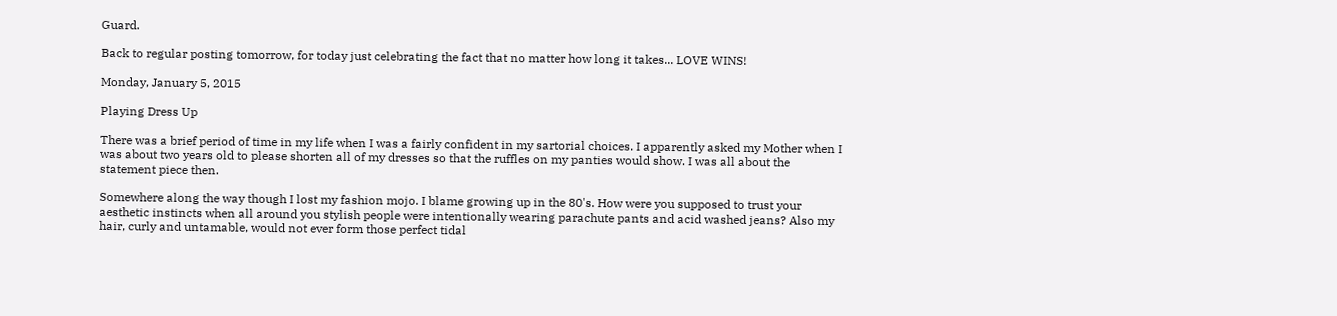Guard.

Back to regular posting tomorrow, for today just celebrating the fact that no matter how long it takes... LOVE WINS!

Monday, January 5, 2015

Playing Dress Up

There was a brief period of time in my life when I was a fairly confident in my sartorial choices. I apparently asked my Mother when I was about two years old to please shorten all of my dresses so that the ruffles on my panties would show. I was all about the statement piece then.

Somewhere along the way though I lost my fashion mojo. I blame growing up in the 80's. How were you supposed to trust your aesthetic instincts when all around you stylish people were intentionally wearing parachute pants and acid washed jeans? Also my hair, curly and untamable, would not ever form those perfect tidal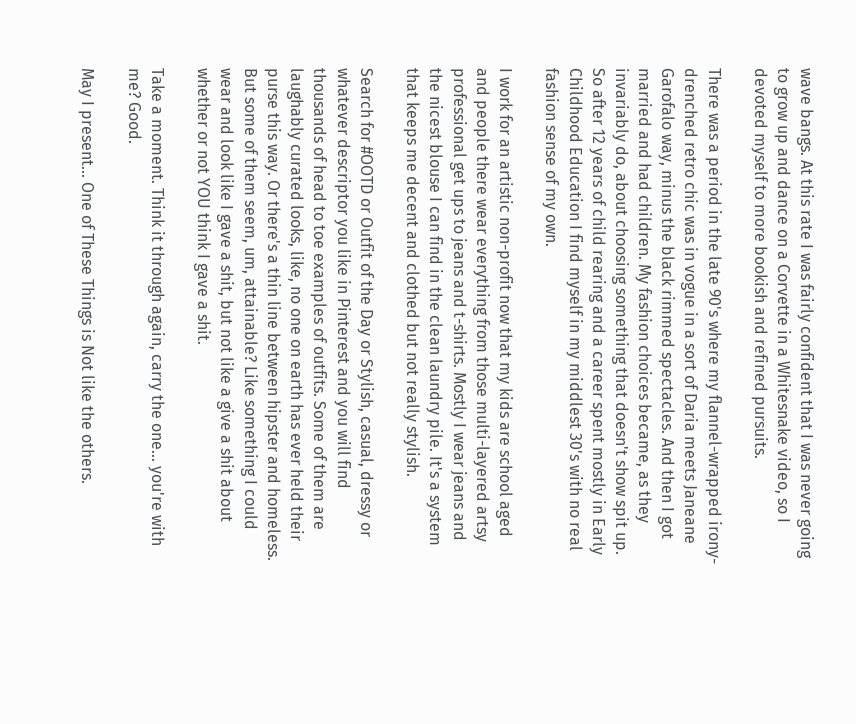wave bangs. At this rate I was fairly confident that I was never going to grow up and dance on a Corvette in a Whitesnake video, so I devoted myself to more bookish and refined pursuits.

There was a period in the late 90's where my flannel-wrapped irony-drenched retro chic was in vogue in a sort of Daria meets Janeane Garofalo way, minus the black rimmed spectacles. And then I got married and had children. My fashion choices became, as they invariably do, about choosing something that doesn't show spit up. So after 12 years of child rearing and a career spent mostly in Early Childhood Education I find myself in my middlest 30's with no real fashion sense of my own.

I work for an artistic non-profit now that my kids are school aged and people there wear everything from those multi-layered artsy professional get ups to jeans and t-shirts. Mostly I wear jeans and the nicest blouse I can find in the clean laundry pile. It's a system that keeps me decent and clothed but not really stylish.

Search for #OOTD or Outfit of the Day or Stylish, casual, dressy or whatever descriptor you like in Pinterest and you will find thousands of head to toe examples of outfits. Some of them are laughably curated looks, like, no one on earth has ever held their purse this way. Or there's a thin line between hipster and homeless. But some of them seem, um, attainable? Like something I could wear and look like I gave a shit, but not like a give a shit about whether or not YOU think I gave a shit.

Take a moment. Think it through again, carry the one... you're with me? Good.

May I present... One of These Things is Not like the others.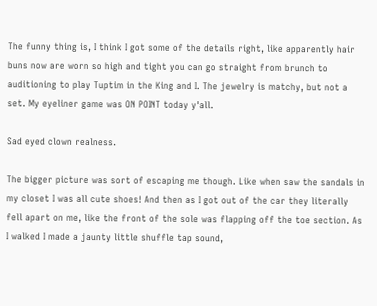The funny thing is, I think I got some of the details right, like apparently hair buns now are worn so high and tight you can go straight from brunch to auditioning to play Tuptim in the King and I. The jewelry is matchy, but not a set. My eyeliner game was ON POINT today y'all.

Sad eyed clown realness.

The bigger picture was sort of escaping me though. Like when saw the sandals in my closet I was all cute shoes! And then as I got out of the car they literally fell apart on me, like the front of the sole was flapping off the toe section. As I walked I made a jaunty little shuffle tap sound,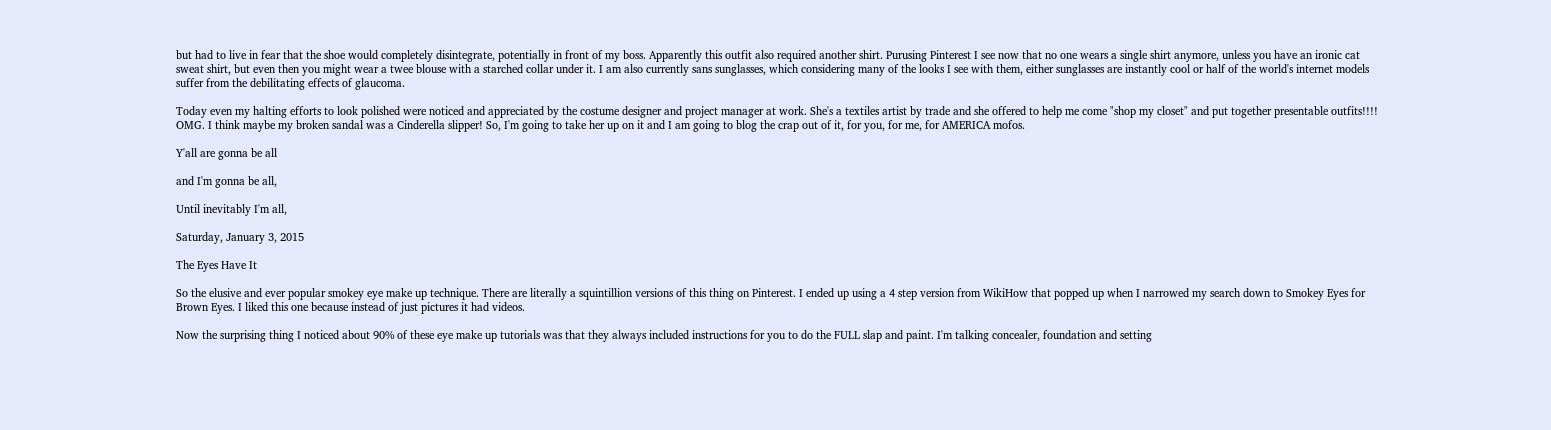but had to live in fear that the shoe would completely disintegrate, potentially in front of my boss. Apparently this outfit also required another shirt. Purusing Pinterest I see now that no one wears a single shirt anymore, unless you have an ironic cat sweat shirt, but even then you might wear a twee blouse with a starched collar under it. I am also currently sans sunglasses, which considering many of the looks I see with them, either sunglasses are instantly cool or half of the world's internet models suffer from the debilitating effects of glaucoma.

Today even my halting efforts to look polished were noticed and appreciated by the costume designer and project manager at work. She's a textiles artist by trade and she offered to help me come "shop my closet" and put together presentable outfits!!!! OMG. I think maybe my broken sandal was a Cinderella slipper! So, I'm going to take her up on it and I am going to blog the crap out of it, for you, for me, for AMERICA mofos.

Y'all are gonna be all

and I'm gonna be all,

Until inevitably I'm all,

Saturday, January 3, 2015

The Eyes Have It

So the elusive and ever popular smokey eye make up technique. There are literally a squintillion versions of this thing on Pinterest. I ended up using a 4 step version from WikiHow that popped up when I narrowed my search down to Smokey Eyes for Brown Eyes. I liked this one because instead of just pictures it had videos.

Now the surprising thing I noticed about 90% of these eye make up tutorials was that they always included instructions for you to do the FULL slap and paint. I'm talking concealer, foundation and setting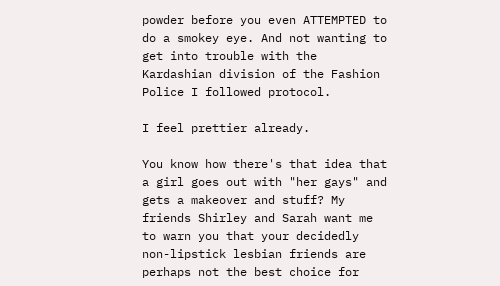powder before you even ATTEMPTED to do a smokey eye. And not wanting to get into trouble with the Kardashian division of the Fashion Police I followed protocol.

I feel prettier already.

You know how there's that idea that a girl goes out with "her gays" and gets a makeover and stuff? My friends Shirley and Sarah want me to warn you that your decidedly non-lipstick lesbian friends are perhaps not the best choice for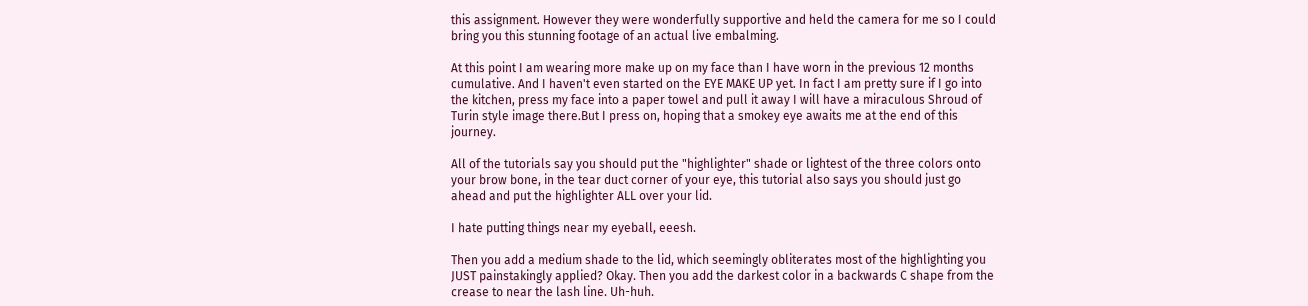this assignment. However they were wonderfully supportive and held the camera for me so I could bring you this stunning footage of an actual live embalming.

At this point I am wearing more make up on my face than I have worn in the previous 12 months cumulative. And I haven't even started on the EYE MAKE UP yet. In fact I am pretty sure if I go into the kitchen, press my face into a paper towel and pull it away I will have a miraculous Shroud of Turin style image there.But I press on, hoping that a smokey eye awaits me at the end of this journey.

All of the tutorials say you should put the "highlighter" shade or lightest of the three colors onto your brow bone, in the tear duct corner of your eye, this tutorial also says you should just go ahead and put the highlighter ALL over your lid.

I hate putting things near my eyeball, eeesh.

Then you add a medium shade to the lid, which seemingly obliterates most of the highlighting you JUST painstakingly applied? Okay. Then you add the darkest color in a backwards C shape from the crease to near the lash line. Uh-huh.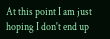At this point I am just hoping I don't end up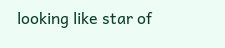looking like star of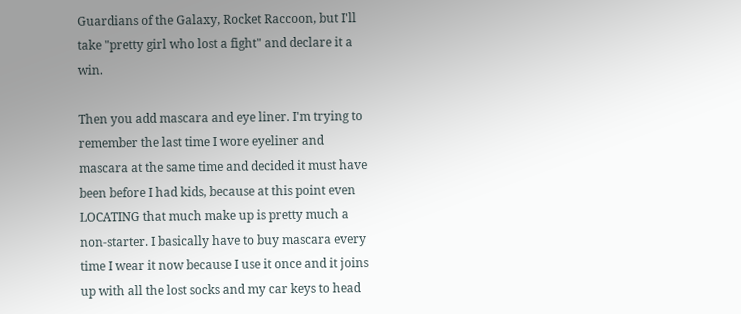Guardians of the Galaxy, Rocket Raccoon, but I'll take "pretty girl who lost a fight" and declare it a win.

Then you add mascara and eye liner. I'm trying to remember the last time I wore eyeliner and mascara at the same time and decided it must have been before I had kids, because at this point even LOCATING that much make up is pretty much a non-starter. I basically have to buy mascara every time I wear it now because I use it once and it joins up with all the lost socks and my car keys to head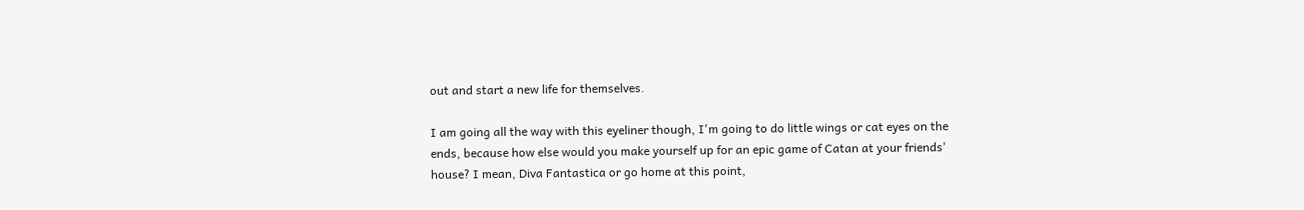out and start a new life for themselves.

I am going all the way with this eyeliner though, I'm going to do little wings or cat eyes on the ends, because how else would you make yourself up for an epic game of Catan at your friends' house? I mean, Diva Fantastica or go home at this point,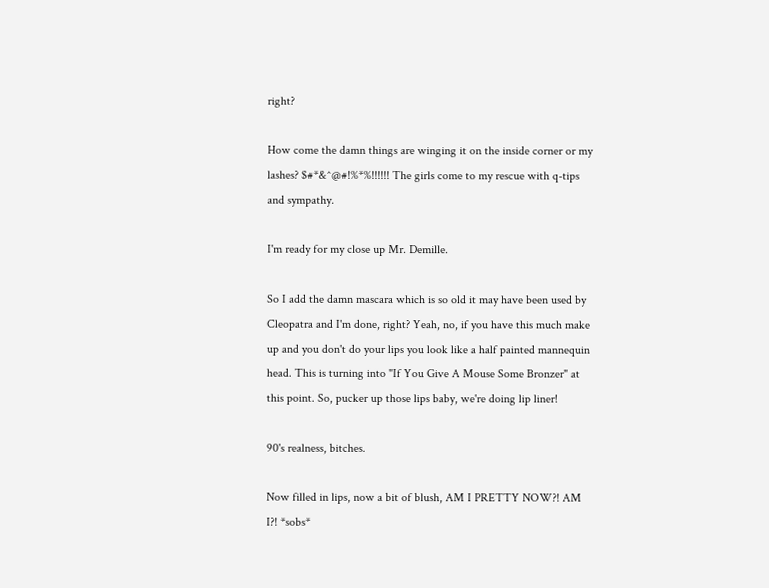right?

How come the damn things are winging it on the inside corner or my lashes? $#*&^@#!%*%!!!!!! The girls come to my rescue with q-tips and sympathy.

I'm ready for my close up Mr. Demille.

So I add the damn mascara which is so old it may have been used by Cleopatra and I'm done, right? Yeah, no, if you have this much make up and you don't do your lips you look like a half painted mannequin head. This is turning into "If You Give A Mouse Some Bronzer" at this point. So, pucker up those lips baby, we're doing lip liner!

90's realness, bitches.

Now filled in lips, now a bit of blush, AM I PRETTY NOW?! AM I?! *sobs*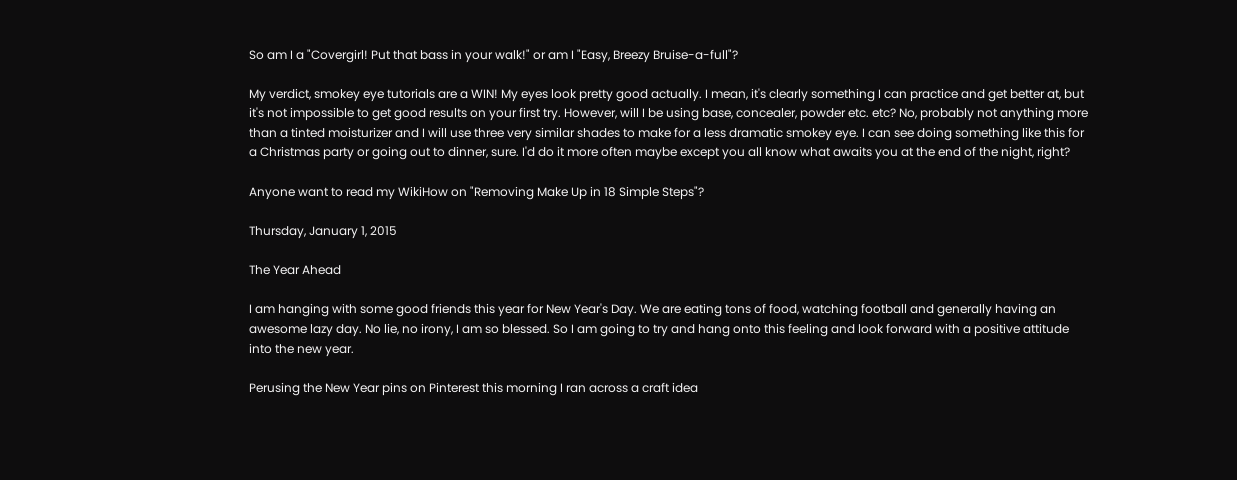So am I a "Covergirl! Put that bass in your walk!" or am I "Easy, Breezy Bruise-a-full"?

My verdict, smokey eye tutorials are a WIN! My eyes look pretty good actually. I mean, it's clearly something I can practice and get better at, but it's not impossible to get good results on your first try. However, will I be using base, concealer, powder etc. etc? No, probably not anything more than a tinted moisturizer and I will use three very similar shades to make for a less dramatic smokey eye. I can see doing something like this for a Christmas party or going out to dinner, sure. I'd do it more often maybe except you all know what awaits you at the end of the night, right?

Anyone want to read my WikiHow on "Removing Make Up in 18 Simple Steps"?

Thursday, January 1, 2015

The Year Ahead

I am hanging with some good friends this year for New Year's Day. We are eating tons of food, watching football and generally having an awesome lazy day. No lie, no irony, I am so blessed. So I am going to try and hang onto this feeling and look forward with a positive attitude into the new year.

Perusing the New Year pins on Pinterest this morning I ran across a craft idea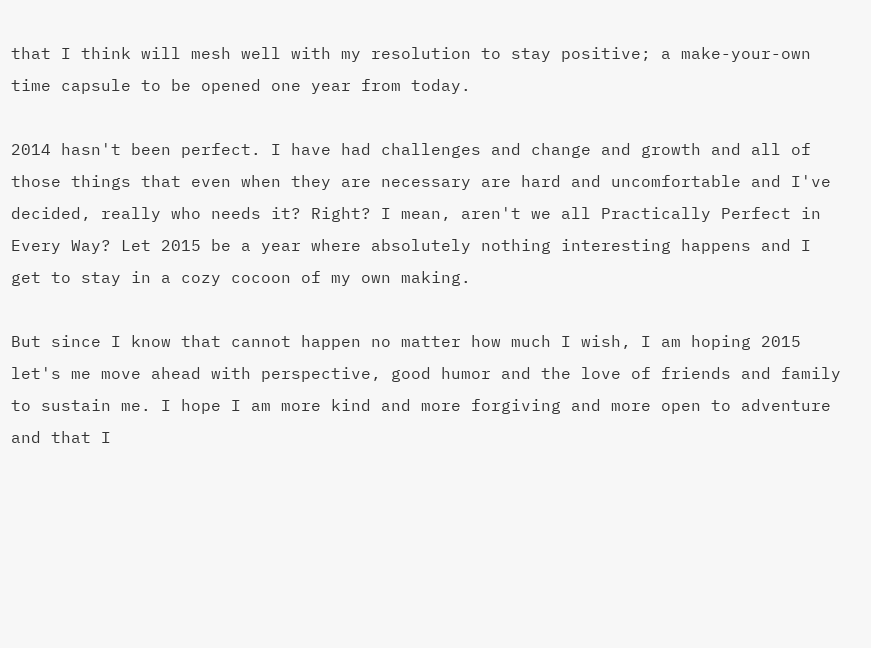that I think will mesh well with my resolution to stay positive; a make-your-own time capsule to be opened one year from today.

2014 hasn't been perfect. I have had challenges and change and growth and all of those things that even when they are necessary are hard and uncomfortable and I've decided, really who needs it? Right? I mean, aren't we all Practically Perfect in Every Way? Let 2015 be a year where absolutely nothing interesting happens and I get to stay in a cozy cocoon of my own making.

But since I know that cannot happen no matter how much I wish, I am hoping 2015 let's me move ahead with perspective, good humor and the love of friends and family to sustain me. I hope I am more kind and more forgiving and more open to adventure and that I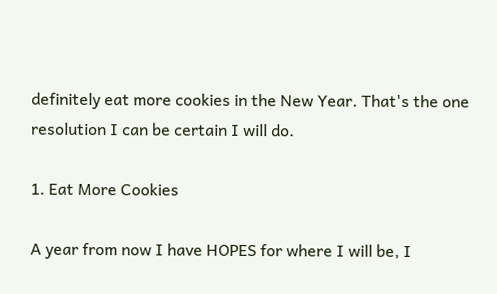definitely eat more cookies in the New Year. That's the one resolution I can be certain I will do.

1. Eat More Cookies

A year from now I have HOPES for where I will be, I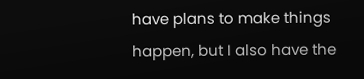have plans to make things happen, but I also have the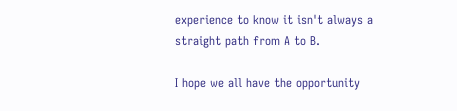experience to know it isn't always a straight path from A to B.

I hope we all have the opportunity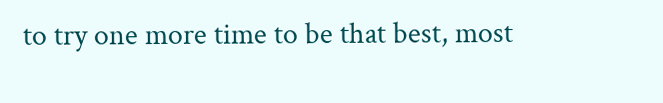to try one more time to be that best, most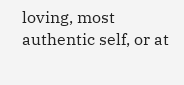loving, most authentic self, or at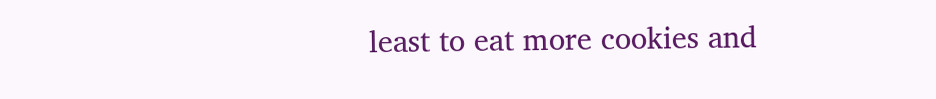least to eat more cookies and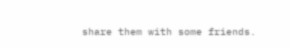share them with some friends.